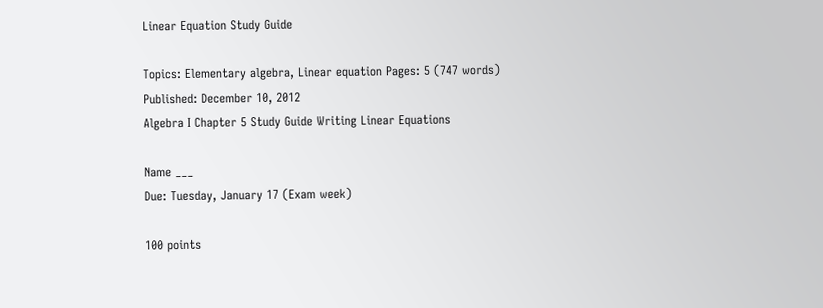Linear Equation Study Guide

Topics: Elementary algebra, Linear equation Pages: 5 (747 words) Published: December 10, 2012
Algebra I Chapter 5 Study Guide Writing Linear Equations

Name ___
Due: Tuesday, January 17 (Exam week)

100 points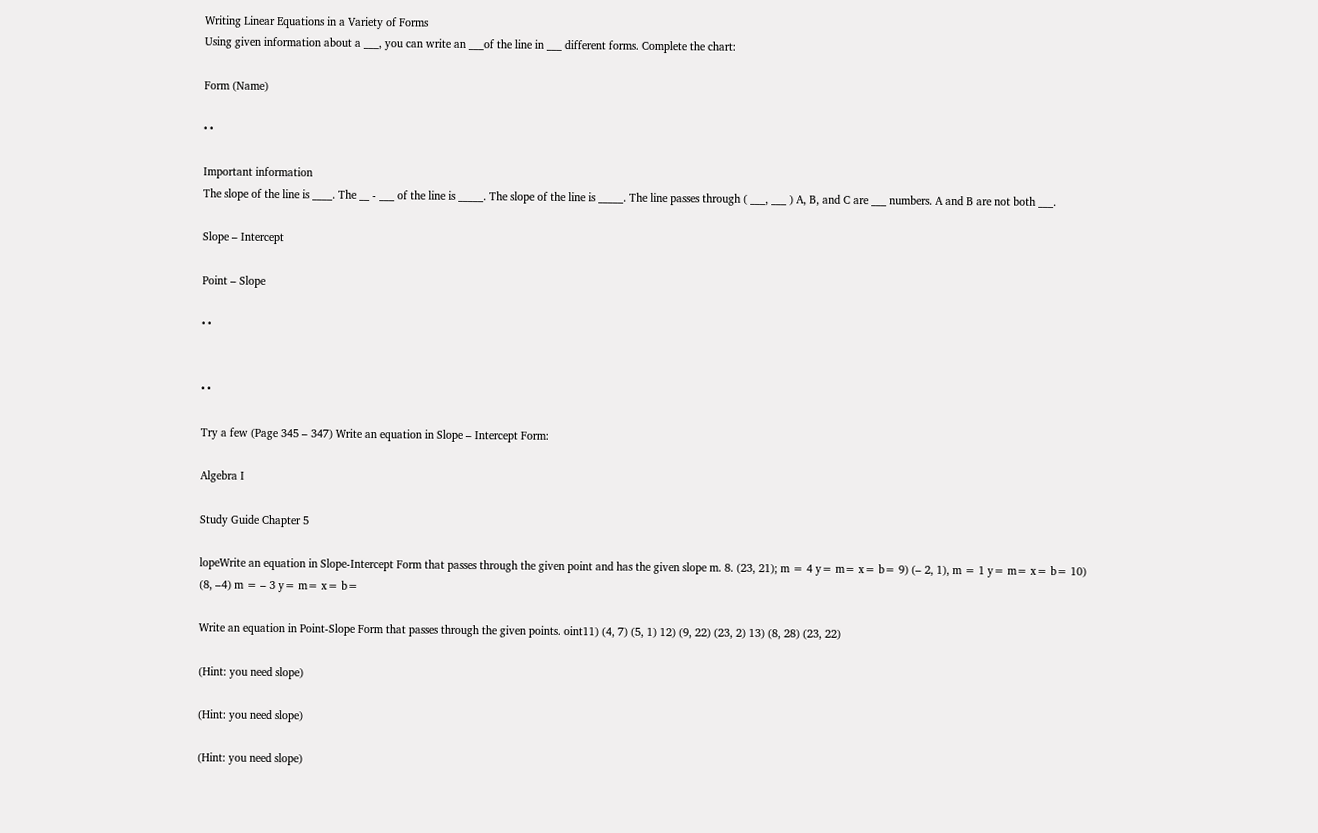Writing Linear Equations in a Variety of Forms
Using given information about a ___, you can write an ___of the line in ___ different forms. Complete the chart:

Form (Name)

• •

Important information
The slope of the line is ____. The __ - ___ of the line is _____. The slope of the line is _____. The line passes through ( ___, ___ ) A, B, and C are ___ numbers. A and B are not both ___.

Slope – Intercept

Point – Slope

• •


• •

Try a few (Page 345 – 347) Write an equation in Slope – Intercept Form:

Algebra I

Study Guide Chapter 5

lopeWrite an equation in Slope-Intercept Form that passes through the given point and has the given slope m. 8. (23, 21); m = 4 y= m= x= b= 9) (– 2, 1), m = 1 y= m= x= b= 10) (8, –4) m = – 3 y= m= x= b=

Write an equation in Point-Slope Form that passes through the given points. oint11) (4, 7) (5, 1) 12) (9, 22) (23, 2) 13) (8, 28) (23, 22)

(Hint: you need slope)

(Hint: you need slope)

(Hint: you need slope)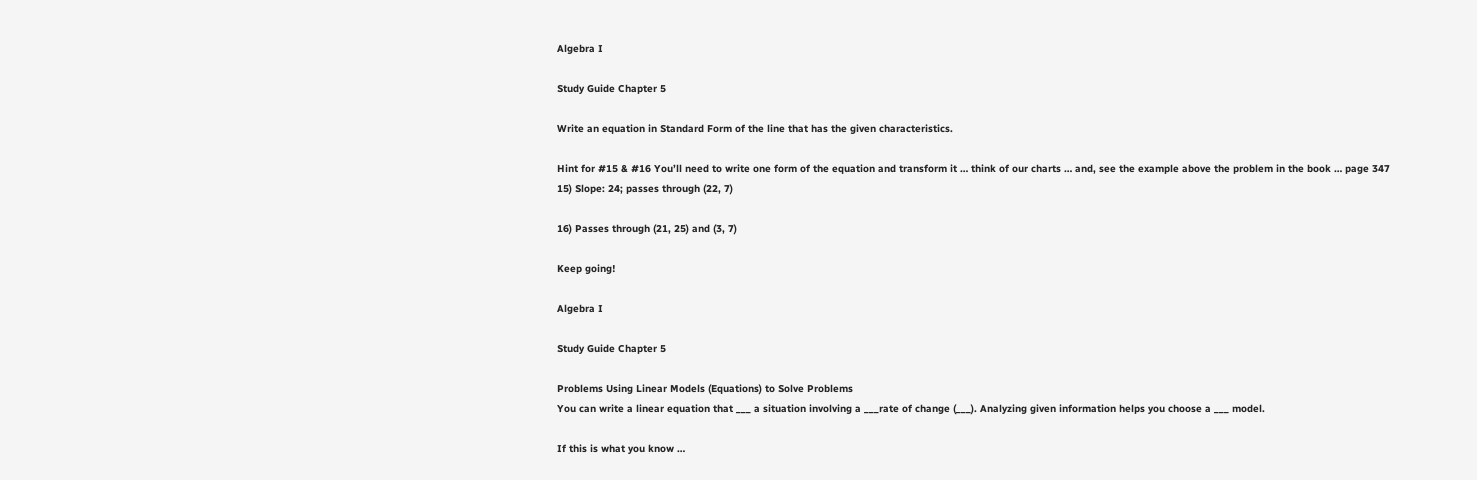Algebra I

Study Guide Chapter 5

Write an equation in Standard Form of the line that has the given characteristics.

Hint for #15 & #16 You’ll need to write one form of the equation and transform it … think of our charts … and, see the example above the problem in the book … page 347 15) Slope: 24; passes through (22, 7)

16) Passes through (21, 25) and (3, 7)

Keep going!

Algebra I

Study Guide Chapter 5

Problems Using Linear Models (Equations) to Solve Problems
You can write a linear equation that ___ a situation involving a ___rate of change (___). Analyzing given information helps you choose a ___ model.

If this is what you know …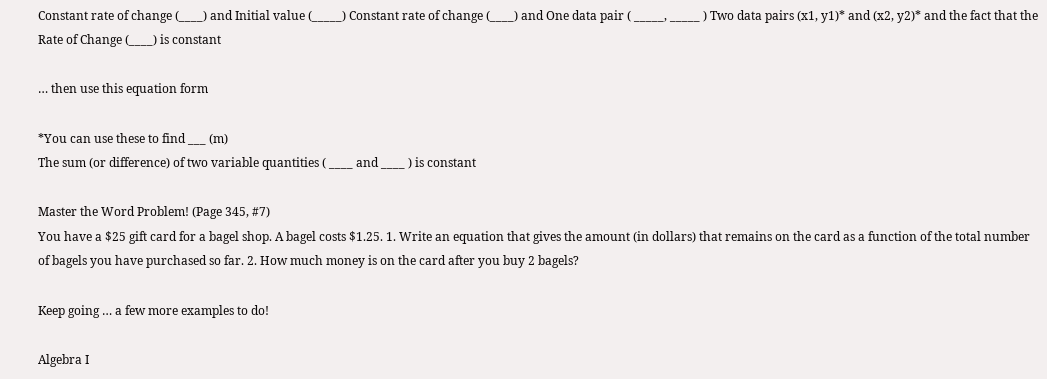Constant rate of change (____) and Initial value (_____) Constant rate of change (____) and One data pair ( _____, _____ ) Two data pairs (x1, y1)* and (x2, y2)* and the fact that the Rate of Change (____) is constant

… then use this equation form

*You can use these to find ___ (m)
The sum (or difference) of two variable quantities ( ____ and ____ ) is constant

Master the Word Problem! (Page 345, #7)
You have a $25 gift card for a bagel shop. A bagel costs $1.25. 1. Write an equation that gives the amount (in dollars) that remains on the card as a function of the total number of bagels you have purchased so far. 2. How much money is on the card after you buy 2 bagels?

Keep going … a few more examples to do!

Algebra I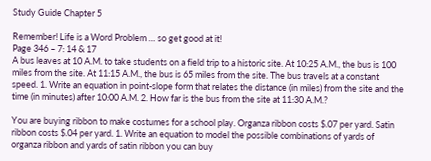Study Guide Chapter 5

Remember! Life is a Word Problem … so get good at it!
Page 346 – 7: 14 & 17
A bus leaves at 10 A.M. to take students on a field trip to a historic site. At 10:25 A.M., the bus is 100 miles from the site. At 11:15 A.M., the bus is 65 miles from the site. The bus travels at a constant speed. 1. Write an equation in point-slope form that relates the distance (in miles) from the site and the time (in minutes) after 10:00 A.M. 2. How far is the bus from the site at 11:30 A.M.?

You are buying ribbon to make costumes for a school play. Organza ribbon costs $.07 per yard. Satin ribbon costs $.04 per yard. 1. Write an equation to model the possible combinations of yards of organza ribbon and yards of satin ribbon you can buy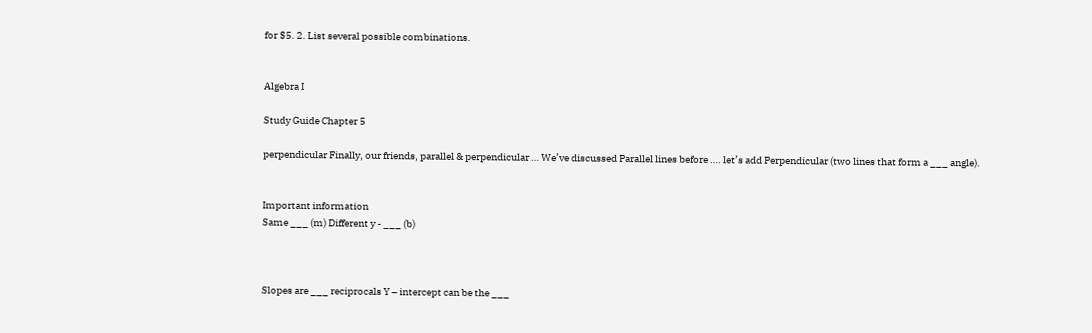for $5. 2. List several possible combinations.


Algebra I

Study Guide Chapter 5

perpendicular Finally, our friends, parallel & perpendicular … We’ve discussed Parallel lines before …. let’s add Perpendicular (two lines that form a ___ angle).


Important information
Same ___ (m) Different y - ___ (b)



Slopes are ___ reciprocals Y – intercept can be the ___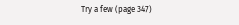Try a few (page 347)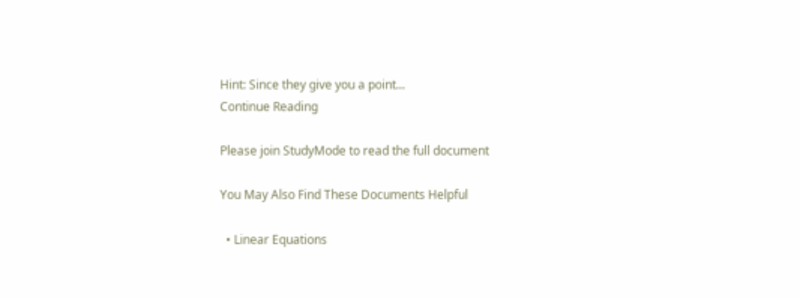Hint: Since they give you a point...
Continue Reading

Please join StudyMode to read the full document

You May Also Find These Documents Helpful

  • Linear Equations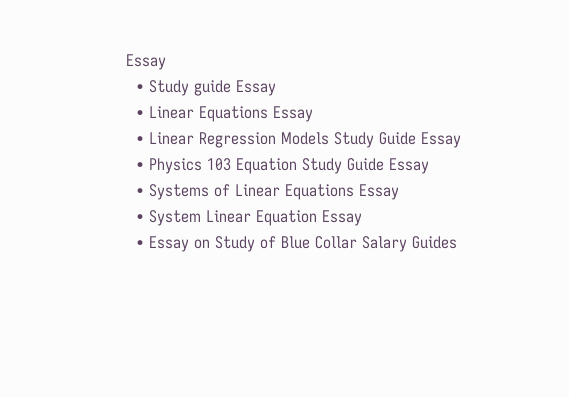Essay
  • Study guide Essay
  • Linear Equations Essay
  • Linear Regression Models Study Guide Essay
  • Physics 103 Equation Study Guide Essay
  • Systems of Linear Equations Essay
  • System Linear Equation Essay
  • Essay on Study of Blue Collar Salary Guides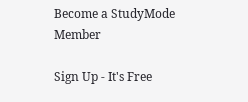Become a StudyMode Member

Sign Up - It's Free